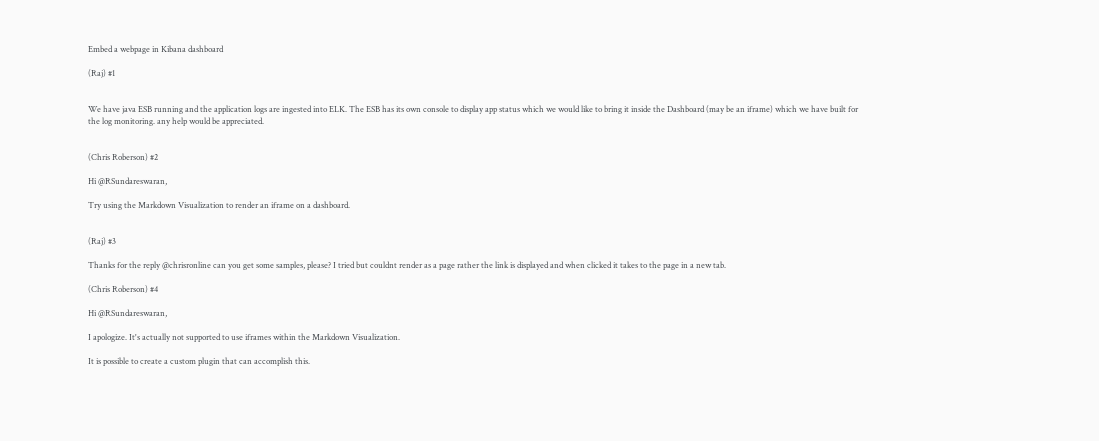Embed a webpage in Kibana dashboard

(Raj) #1


We have java ESB running and the application logs are ingested into ELK. The ESB has its own console to display app status which we would like to bring it inside the Dashboard (may be an iframe) which we have built for the log monitoring. any help would be appreciated.


(Chris Roberson) #2

Hi @RSundareswaran,

Try using the Markdown Visualization to render an iframe on a dashboard.


(Raj) #3

Thanks for the reply @chrisronline can you get some samples, please? I tried but couldnt render as a page rather the link is displayed and when clicked it takes to the page in a new tab.

(Chris Roberson) #4

Hi @RSundareswaran,

I apologize. It's actually not supported to use iframes within the Markdown Visualization.

It is possible to create a custom plugin that can accomplish this.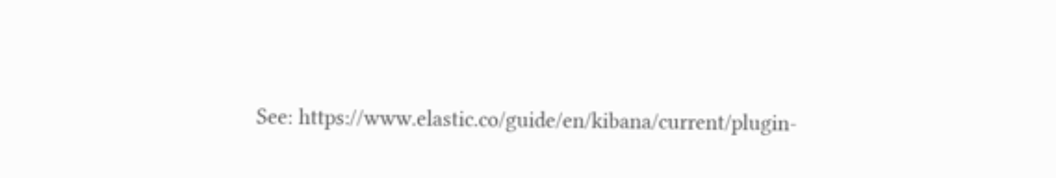See: https://www.elastic.co/guide/en/kibana/current/plugin-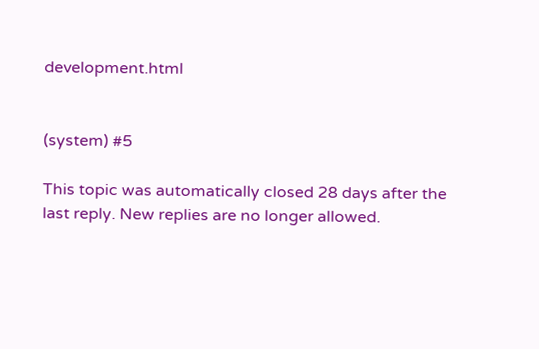development.html


(system) #5

This topic was automatically closed 28 days after the last reply. New replies are no longer allowed.